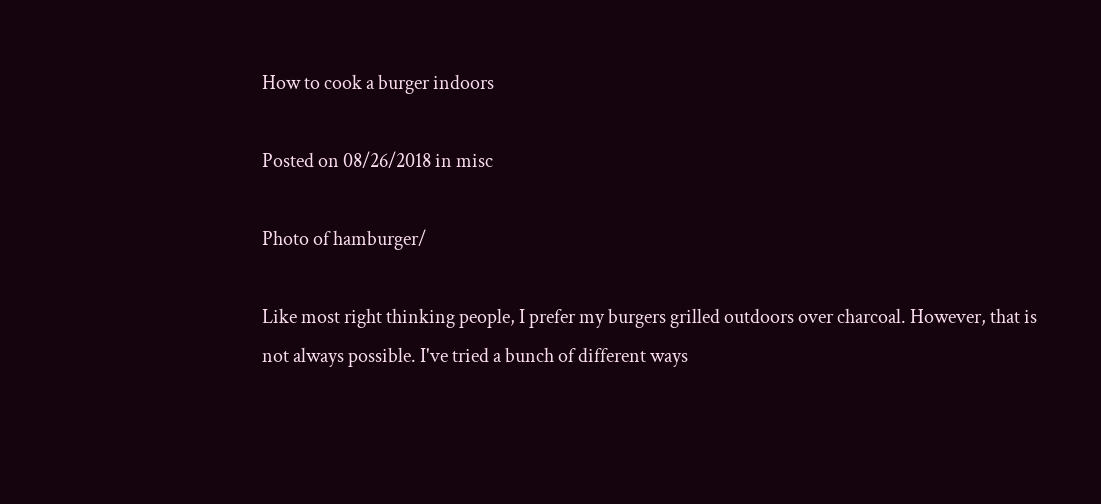How to cook a burger indoors

Posted on 08/26/2018 in misc

Photo of hamburger/

Like most right thinking people, I prefer my burgers grilled outdoors over charcoal. However, that is not always possible. I've tried a bunch of different ways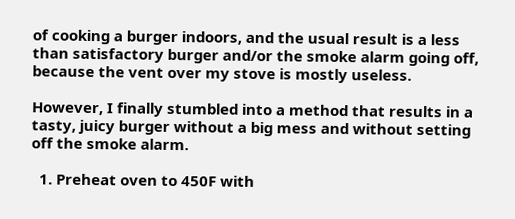of cooking a burger indoors, and the usual result is a less than satisfactory burger and/or the smoke alarm going off, because the vent over my stove is mostly useless.

However, I finally stumbled into a method that results in a tasty, juicy burger without a big mess and without setting off the smoke alarm.

  1. Preheat oven to 450F with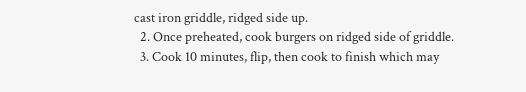cast iron griddle, ridged side up.
  2. Once preheated, cook burgers on ridged side of griddle.
  3. Cook 10 minutes, flip, then cook to finish which may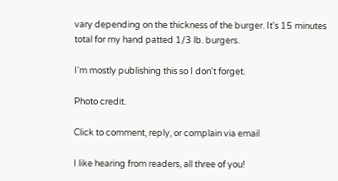vary depending on the thickness of the burger. It's 15 minutes total for my hand patted 1/3 lb. burgers.

I'm mostly publishing this so I don't forget.

Photo credit.

Click to comment, reply, or complain via email

I like hearing from readers, all three of you!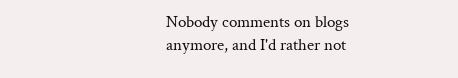Nobody comments on blogs anymore, and I'd rather not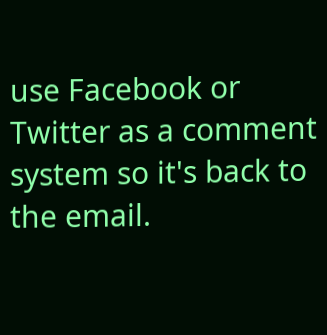use Facebook or Twitter as a comment system so it's back to the email.